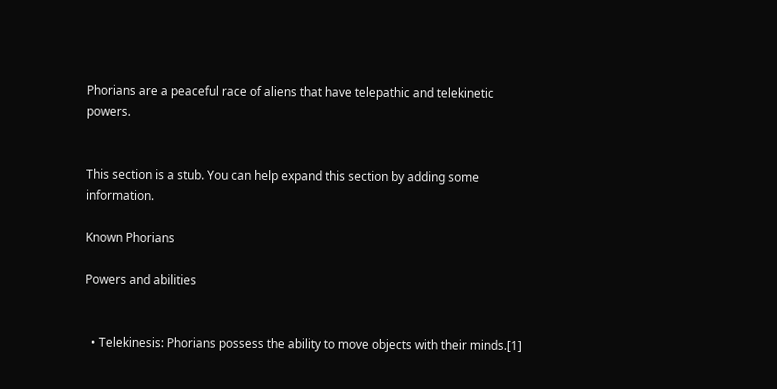Phorians are a peaceful race of aliens that have telepathic and telekinetic powers.


This section is a stub. You can help expand this section by adding some information.

Known Phorians

Powers and abilities


  • Telekinesis: Phorians possess the ability to move objects with their minds.[1]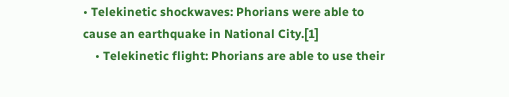• Telekinetic shockwaves: Phorians were able to cause an earthquake in National City.[1]
    • Telekinetic flight: Phorians are able to use their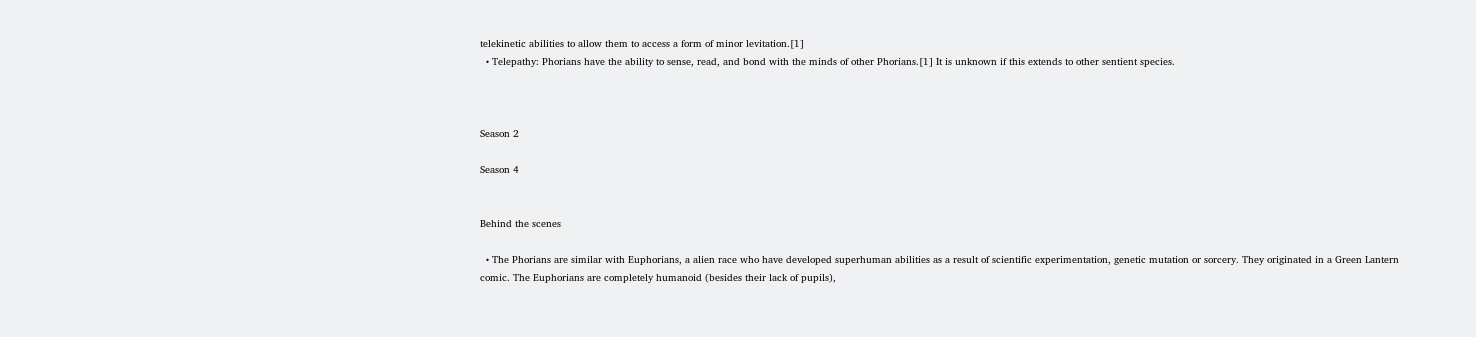telekinetic abilities to allow them to access a form of minor levitation.[1]
  • Telepathy: Phorians have the ability to sense, read, and bond with the minds of other Phorians.[1] It is unknown if this extends to other sentient species.



Season 2

Season 4


Behind the scenes

  • The Phorians are similar with Euphorians, a alien race who have developed superhuman abilities as a result of scientific experimentation, genetic mutation or sorcery. They originated in a Green Lantern comic. The Euphorians are completely humanoid (besides their lack of pupils),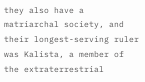they also have a matriarchal society, and their longest-serving ruler was Kalista, a member of the extraterrestrial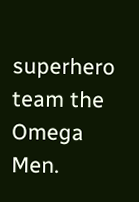superhero team the Omega Men.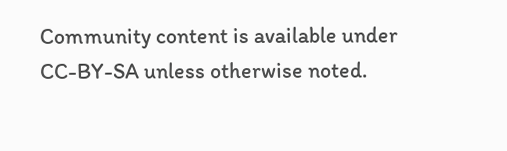Community content is available under CC-BY-SA unless otherwise noted.